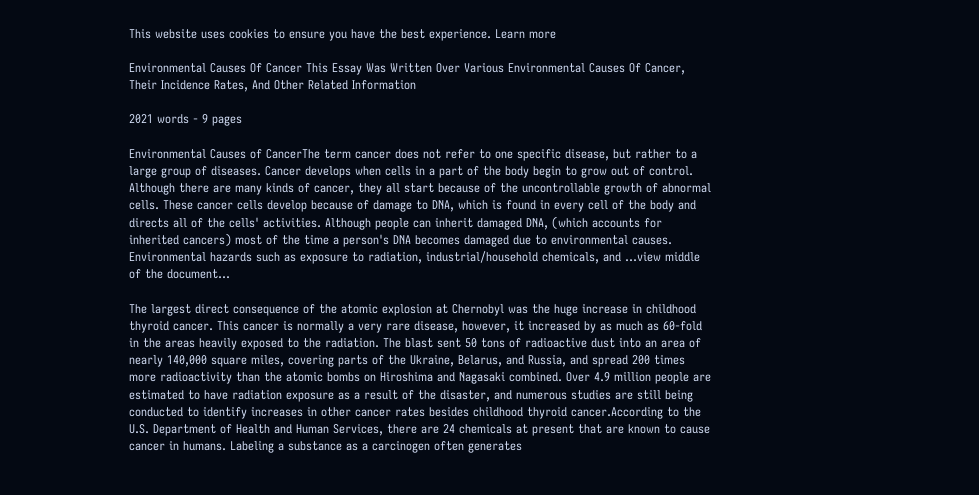This website uses cookies to ensure you have the best experience. Learn more

Environmental Causes Of Cancer This Essay Was Written Over Various Environmental Causes Of Cancer, Their Incidence Rates, And Other Related Information

2021 words - 9 pages

Environmental Causes of CancerThe term cancer does not refer to one specific disease, but rather to a large group of diseases. Cancer develops when cells in a part of the body begin to grow out of control. Although there are many kinds of cancer, they all start because of the uncontrollable growth of abnormal cells. These cancer cells develop because of damage to DNA, which is found in every cell of the body and directs all of the cells' activities. Although people can inherit damaged DNA, (which accounts for inherited cancers) most of the time a person's DNA becomes damaged due to environmental causes. Environmental hazards such as exposure to radiation, industrial/household chemicals, and ...view middle of the document...

The largest direct consequence of the atomic explosion at Chernobyl was the huge increase in childhood thyroid cancer. This cancer is normally a very rare disease, however, it increased by as much as 60-fold in the areas heavily exposed to the radiation. The blast sent 50 tons of radioactive dust into an area of nearly 140,000 square miles, covering parts of the Ukraine, Belarus, and Russia, and spread 200 times more radioactivity than the atomic bombs on Hiroshima and Nagasaki combined. Over 4.9 million people are estimated to have radiation exposure as a result of the disaster, and numerous studies are still being conducted to identify increases in other cancer rates besides childhood thyroid cancer.According to the U.S. Department of Health and Human Services, there are 24 chemicals at present that are known to cause cancer in humans. Labeling a substance as a carcinogen often generates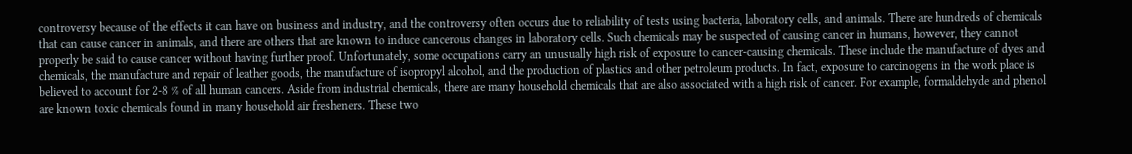controversy because of the effects it can have on business and industry, and the controversy often occurs due to reliability of tests using bacteria, laboratory cells, and animals. There are hundreds of chemicals that can cause cancer in animals, and there are others that are known to induce cancerous changes in laboratory cells. Such chemicals may be suspected of causing cancer in humans, however, they cannot properly be said to cause cancer without having further proof. Unfortunately, some occupations carry an unusually high risk of exposure to cancer-causing chemicals. These include the manufacture of dyes and chemicals, the manufacture and repair of leather goods, the manufacture of isopropyl alcohol, and the production of plastics and other petroleum products. In fact, exposure to carcinogens in the work place is believed to account for 2-8 % of all human cancers. Aside from industrial chemicals, there are many household chemicals that are also associated with a high risk of cancer. For example, formaldehyde and phenol are known toxic chemicals found in many household air fresheners. These two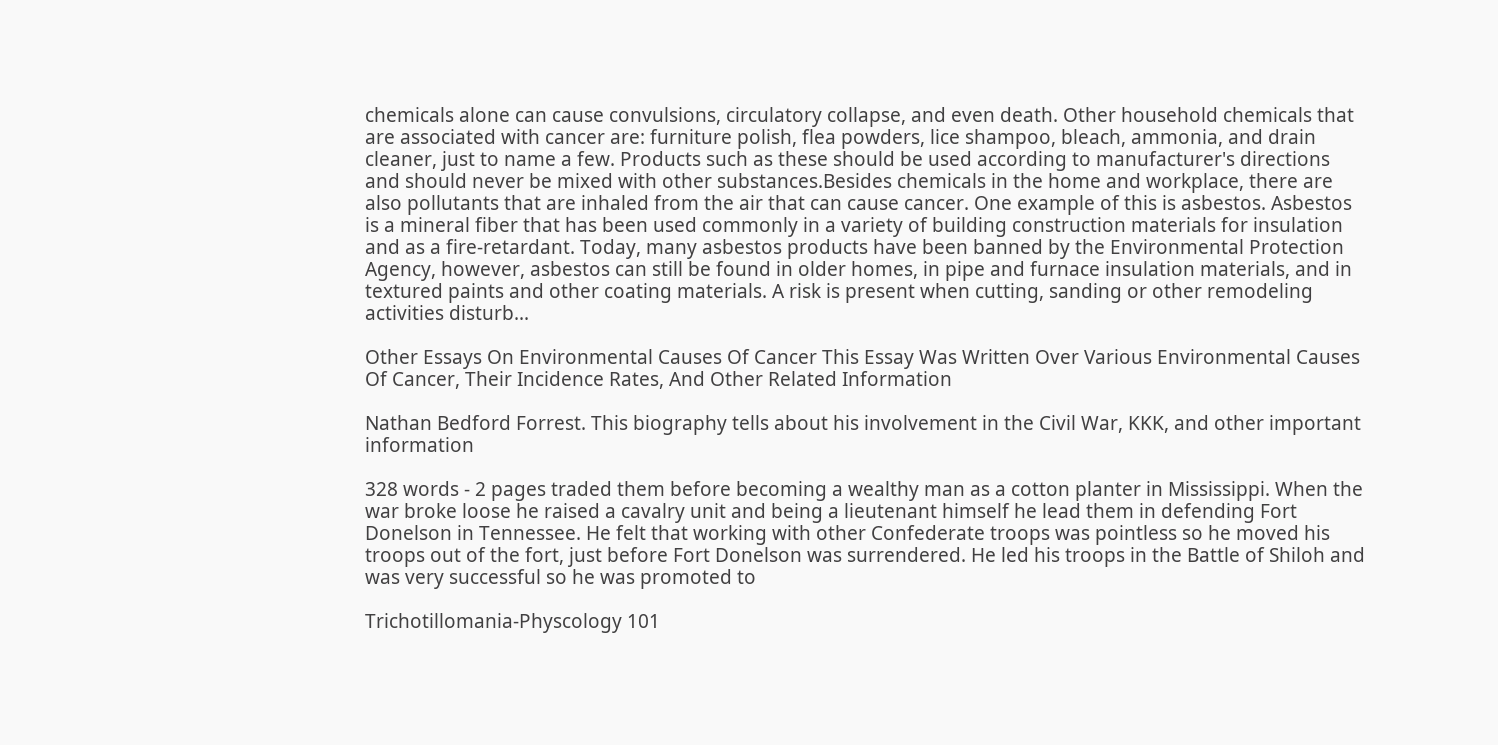chemicals alone can cause convulsions, circulatory collapse, and even death. Other household chemicals that are associated with cancer are: furniture polish, flea powders, lice shampoo, bleach, ammonia, and drain cleaner, just to name a few. Products such as these should be used according to manufacturer's directions and should never be mixed with other substances.Besides chemicals in the home and workplace, there are also pollutants that are inhaled from the air that can cause cancer. One example of this is asbestos. Asbestos is a mineral fiber that has been used commonly in a variety of building construction materials for insulation and as a fire-retardant. Today, many asbestos products have been banned by the Environmental Protection Agency, however, asbestos can still be found in older homes, in pipe and furnace insulation materials, and in textured paints and other coating materials. A risk is present when cutting, sanding or other remodeling activities disturb...

Other Essays On Environmental Causes Of Cancer This Essay Was Written Over Various Environmental Causes Of Cancer, Their Incidence Rates, And Other Related Information

Nathan Bedford Forrest. This biography tells about his involvement in the Civil War, KKK, and other important information

328 words - 2 pages traded them before becoming a wealthy man as a cotton planter in Mississippi. When the war broke loose he raised a cavalry unit and being a lieutenant himself he lead them in defending Fort Donelson in Tennessee. He felt that working with other Confederate troops was pointless so he moved his troops out of the fort, just before Fort Donelson was surrendered. He led his troops in the Battle of Shiloh and was very successful so he was promoted to

Trichotillomania-Physcology 101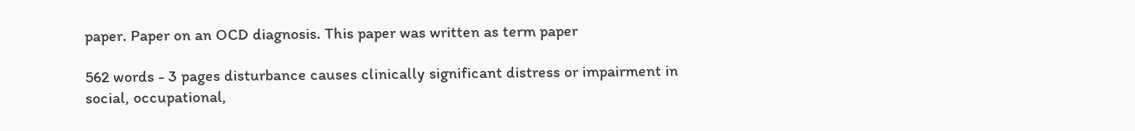paper. Paper on an OCD diagnosis. This paper was written as term paper

562 words - 3 pages disturbance causes clinically significant distress or impairment in social, occupational,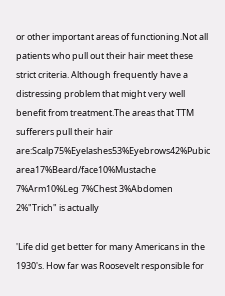or other important areas of functioning.Not all patients who pull out their hair meet these strict criteria. Although frequently have a distressing problem that might very well benefit from treatment.The areas that TTM sufferers pull their hair are:Scalp75%Eyelashes53%Eyebrows42%Pubic area17%Beard/face10%Mustache 7%Arm10%Leg 7%Chest 3%Abdomen 2%"Trich" is actually

'Life did get better for many Americans in the 1930's. How far was Roosevelt responsible for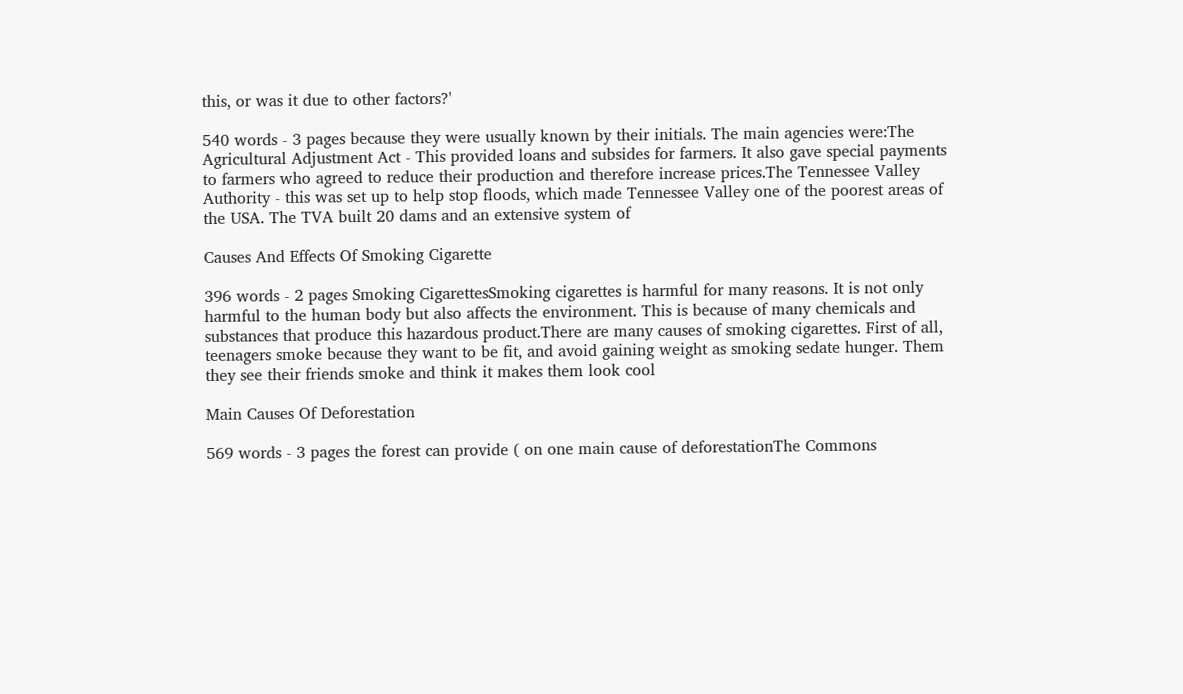this, or was it due to other factors?'

540 words - 3 pages because they were usually known by their initials. The main agencies were:The Agricultural Adjustment Act - This provided loans and subsides for farmers. It also gave special payments to farmers who agreed to reduce their production and therefore increase prices.The Tennessee Valley Authority - this was set up to help stop floods, which made Tennessee Valley one of the poorest areas of the USA. The TVA built 20 dams and an extensive system of

Causes And Effects Of Smoking Cigarette

396 words - 2 pages Smoking CigarettesSmoking cigarettes is harmful for many reasons. It is not only harmful to the human body but also affects the environment. This is because of many chemicals and substances that produce this hazardous product.There are many causes of smoking cigarettes. First of all, teenagers smoke because they want to be fit, and avoid gaining weight as smoking sedate hunger. Them they see their friends smoke and think it makes them look cool

Main Causes Of Deforestation

569 words - 3 pages the forest can provide ( on one main cause of deforestationThe Commons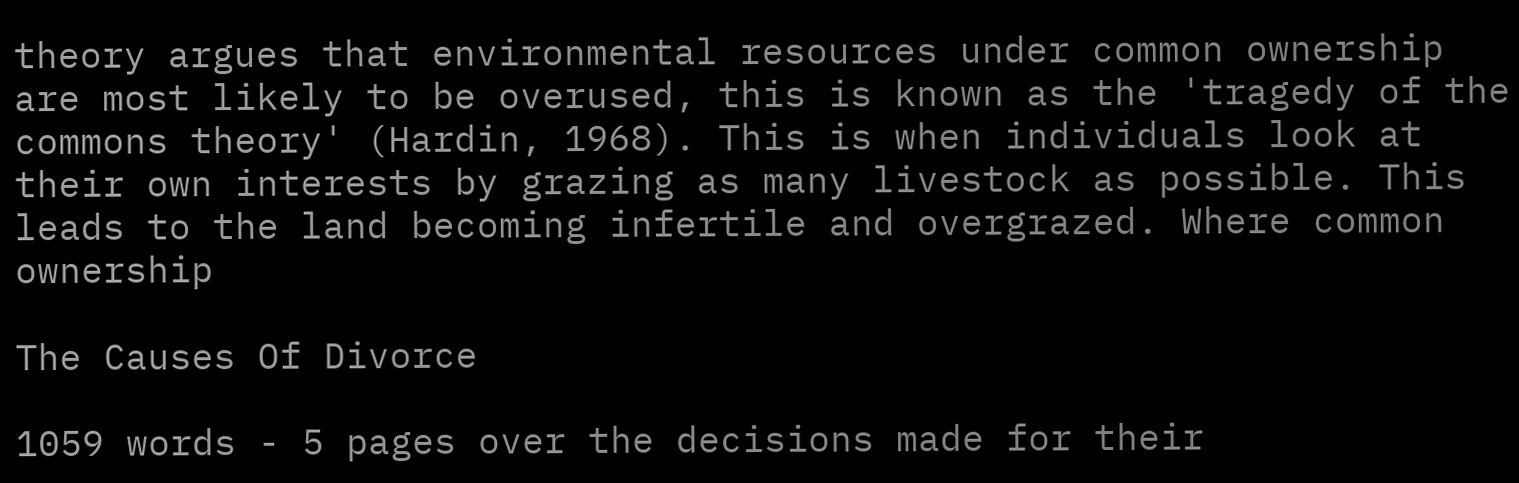theory argues that environmental resources under common ownership are most likely to be overused, this is known as the 'tragedy of the commons theory' (Hardin, 1968). This is when individuals look at their own interests by grazing as many livestock as possible. This leads to the land becoming infertile and overgrazed. Where common ownership

The Causes Of Divorce

1059 words - 5 pages over the decisions made for their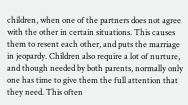children, when one of the partners does not agree with the other in certain situations. This causes them to resent each other, and puts the marriage in jeopardy. Children also require a lot of nurture, and though needed by both parents, normally only one has time to give them the full attention that they need. This often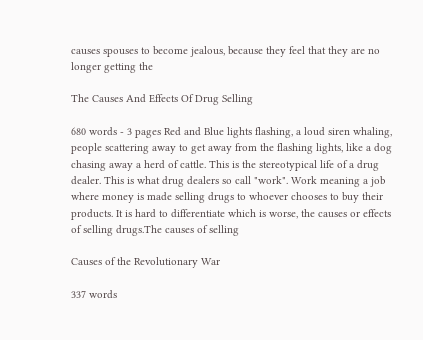causes spouses to become jealous, because they feel that they are no longer getting the

The Causes And Effects Of Drug Selling

680 words - 3 pages Red and Blue lights flashing, a loud siren whaling, people scattering away to get away from the flashing lights, like a dog chasing away a herd of cattle. This is the stereotypical life of a drug dealer. This is what drug dealers so call "work". Work meaning a job where money is made selling drugs to whoever chooses to buy their products. It is hard to differentiate which is worse, the causes or effects of selling drugs.The causes of selling

Causes of the Revolutionary War

337 words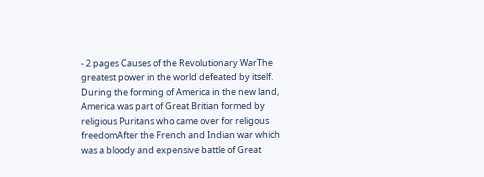- 2 pages Causes of the Revolutionary WarThe greatest power in the world defeated by itself. During the forming of America in the new land, America was part of Great Britian formed by religious Puritans who came over for religous freedomAfter the French and Indian war which was a bloody and expensive battle of Great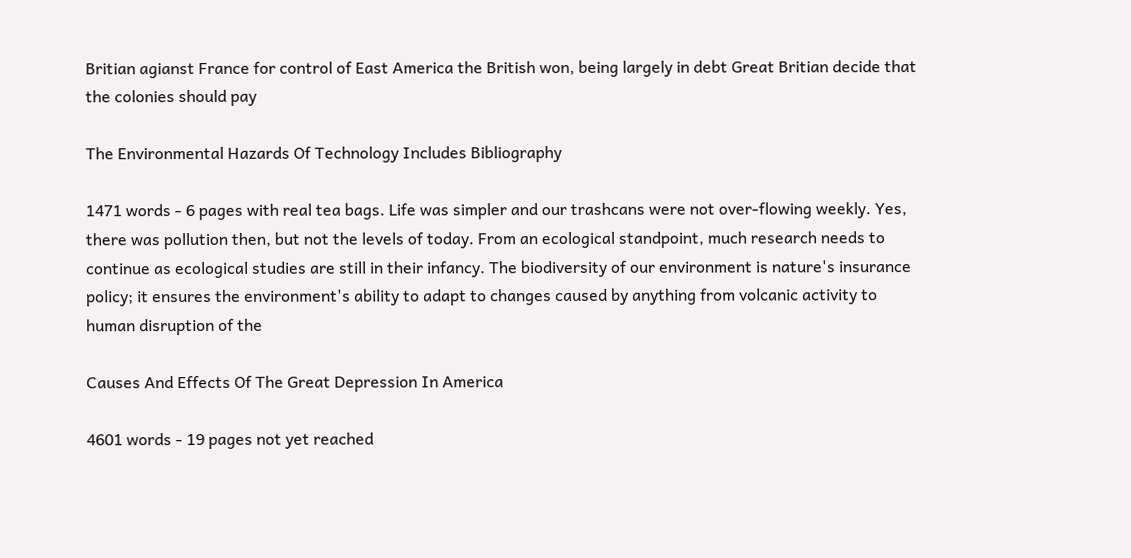Britian agianst France for control of East America the British won, being largely in debt Great Britian decide that the colonies should pay

The Environmental Hazards Of Technology Includes Bibliography

1471 words - 6 pages with real tea bags. Life was simpler and our trashcans were not over-flowing weekly. Yes, there was pollution then, but not the levels of today. From an ecological standpoint, much research needs to continue as ecological studies are still in their infancy. The biodiversity of our environment is nature's insurance policy; it ensures the environment's ability to adapt to changes caused by anything from volcanic activity to human disruption of the

Causes And Effects Of The Great Depression In America

4601 words - 19 pages not yet reached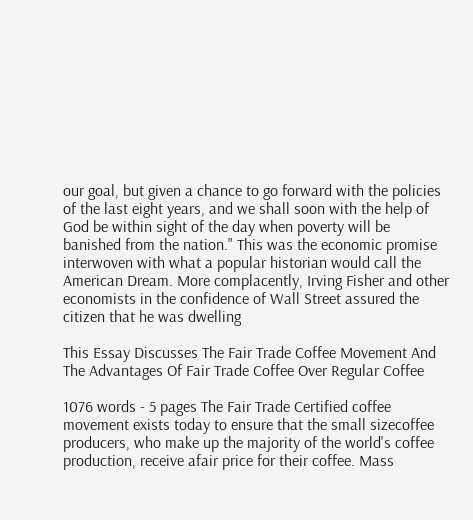our goal, but given a chance to go forward with the policies of the last eight years, and we shall soon with the help of God be within sight of the day when poverty will be banished from the nation." This was the economic promise interwoven with what a popular historian would call the American Dream. More complacently, Irving Fisher and other economists in the confidence of Wall Street assured the citizen that he was dwelling

This Essay Discusses The Fair Trade Coffee Movement And The Advantages Of Fair Trade Coffee Over Regular Coffee

1076 words - 5 pages The Fair Trade Certified coffee movement exists today to ensure that the small sizecoffee producers, who make up the majority of the world's coffee production, receive afair price for their coffee. Mass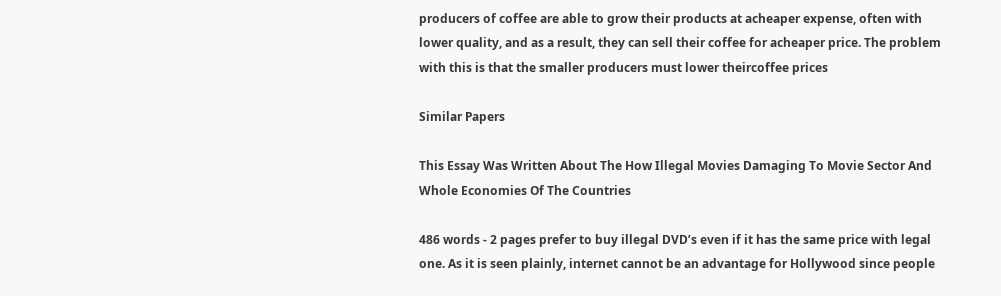producers of coffee are able to grow their products at acheaper expense, often with lower quality, and as a result, they can sell their coffee for acheaper price. The problem with this is that the smaller producers must lower theircoffee prices

Similar Papers

This Essay Was Written About The How Illegal Movies Damaging To Movie Sector And Whole Economies Of The Countries

486 words - 2 pages prefer to buy illegal DVD’s even if it has the same price with legal one. As it is seen plainly, internet cannot be an advantage for Hollywood since people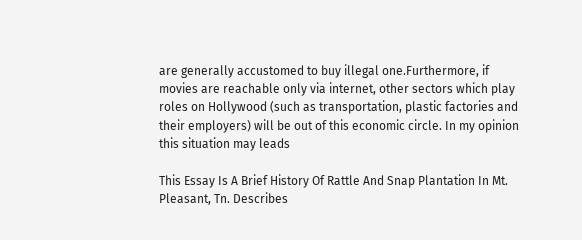are generally accustomed to buy illegal one.Furthermore, if movies are reachable only via internet, other sectors which play roles on Hollywood (such as transportation, plastic factories and their employers) will be out of this economic circle. In my opinion this situation may leads

This Essay Is A Brief History Of Rattle And Snap Plantation In Mt. Pleasant, Tn. Describes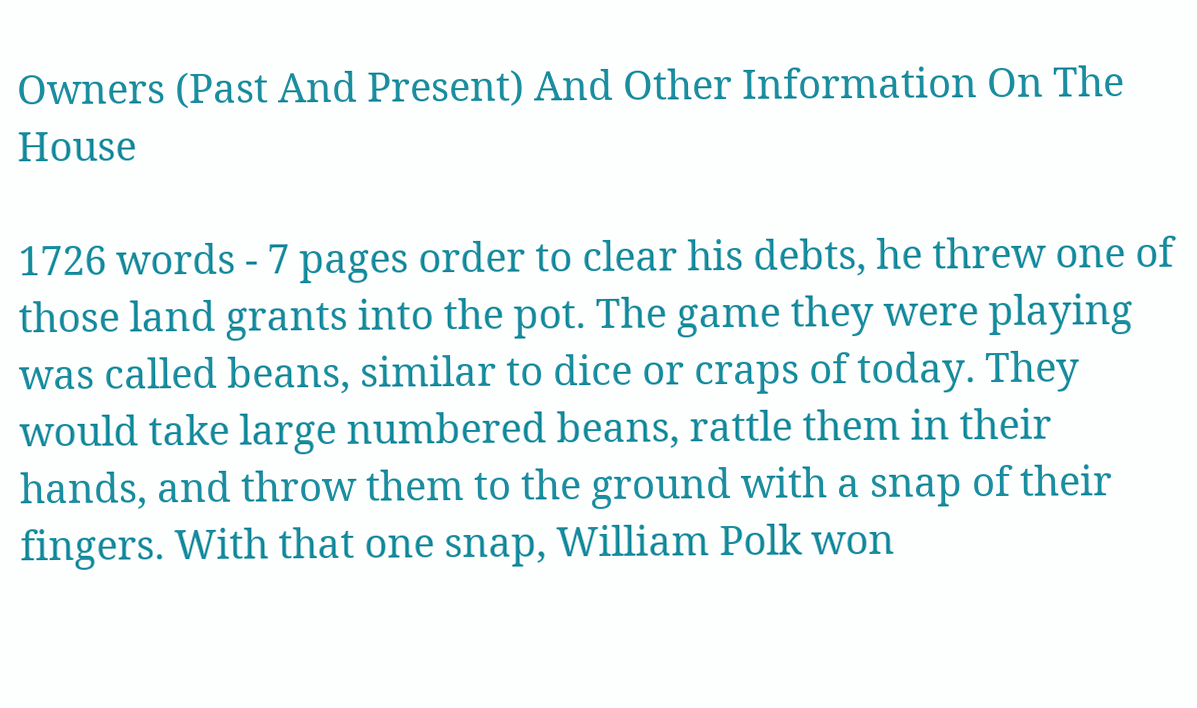Owners (Past And Present) And Other Information On The House

1726 words - 7 pages order to clear his debts, he threw one of those land grants into the pot. The game they were playing was called beans, similar to dice or craps of today. They would take large numbered beans, rattle them in their hands, and throw them to the ground with a snap of their fingers. With that one snap, William Polk won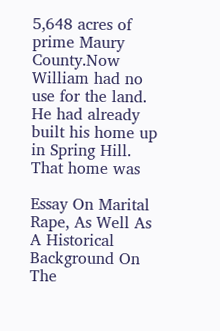5,648 acres of prime Maury County.Now William had no use for the land. He had already built his home up in Spring Hill. That home was

Essay On Marital Rape, As Well As A Historical Background On The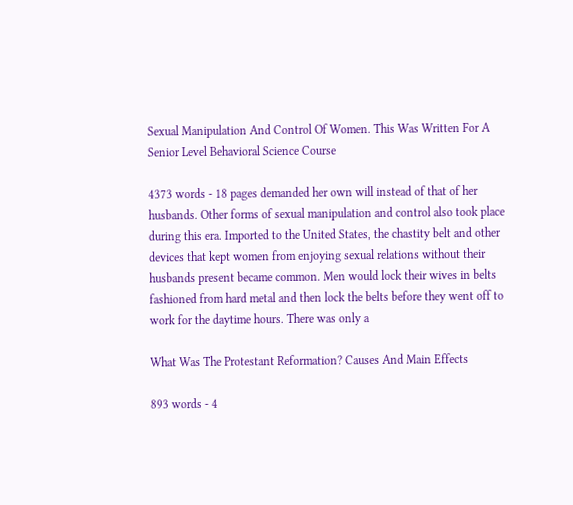Sexual Manipulation And Control Of Women. This Was Written For A Senior Level Behavioral Science Course

4373 words - 18 pages demanded her own will instead of that of her husbands. Other forms of sexual manipulation and control also took place during this era. Imported to the United States, the chastity belt and other devices that kept women from enjoying sexual relations without their husbands present became common. Men would lock their wives in belts fashioned from hard metal and then lock the belts before they went off to work for the daytime hours. There was only a

What Was The Protestant Reformation? Causes And Main Effects

893 words - 4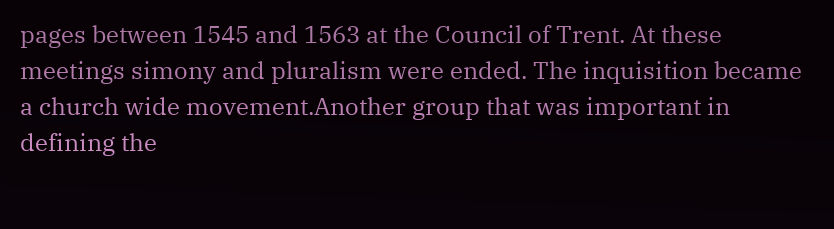pages between 1545 and 1563 at the Council of Trent. At these meetings simony and pluralism were ended. The inquisition became a church wide movement.Another group that was important in defining the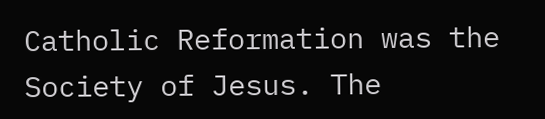Catholic Reformation was the Society of Jesus. The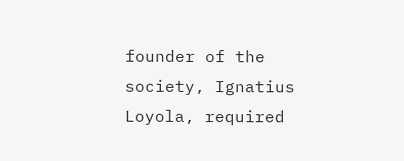founder of the society, Ignatius Loyola, required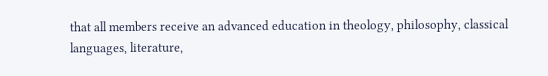that all members receive an advanced education in theology, philosophy, classical languages, literature,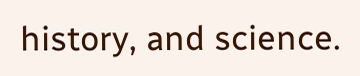history, and science.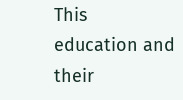This education and their